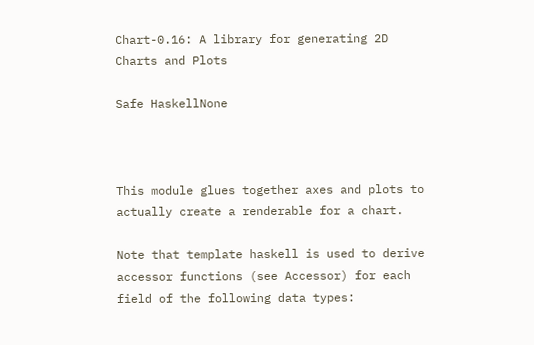Chart-0.16: A library for generating 2D Charts and Plots

Safe HaskellNone



This module glues together axes and plots to actually create a renderable for a chart.

Note that template haskell is used to derive accessor functions (see Accessor) for each field of the following data types: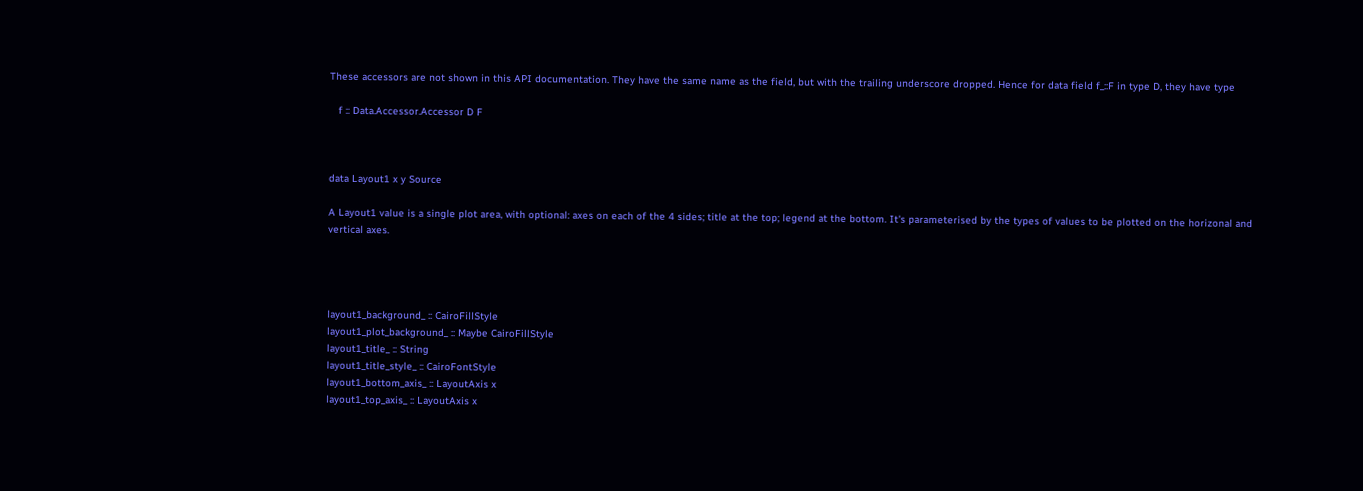These accessors are not shown in this API documentation. They have the same name as the field, but with the trailing underscore dropped. Hence for data field f_::F in type D, they have type

   f :: Data.Accessor.Accessor D F



data Layout1 x y Source

A Layout1 value is a single plot area, with optional: axes on each of the 4 sides; title at the top; legend at the bottom. It's parameterised by the types of values to be plotted on the horizonal and vertical axes.




layout1_background_ :: CairoFillStyle
layout1_plot_background_ :: Maybe CairoFillStyle
layout1_title_ :: String
layout1_title_style_ :: CairoFontStyle
layout1_bottom_axis_ :: LayoutAxis x
layout1_top_axis_ :: LayoutAxis x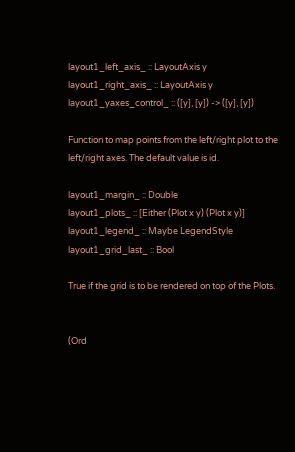layout1_left_axis_ :: LayoutAxis y
layout1_right_axis_ :: LayoutAxis y
layout1_yaxes_control_ :: ([y], [y]) -> ([y], [y])

Function to map points from the left/right plot to the left/right axes. The default value is id.

layout1_margin_ :: Double
layout1_plots_ :: [Either (Plot x y) (Plot x y)]
layout1_legend_ :: Maybe LegendStyle
layout1_grid_last_ :: Bool

True if the grid is to be rendered on top of the Plots.


(Ord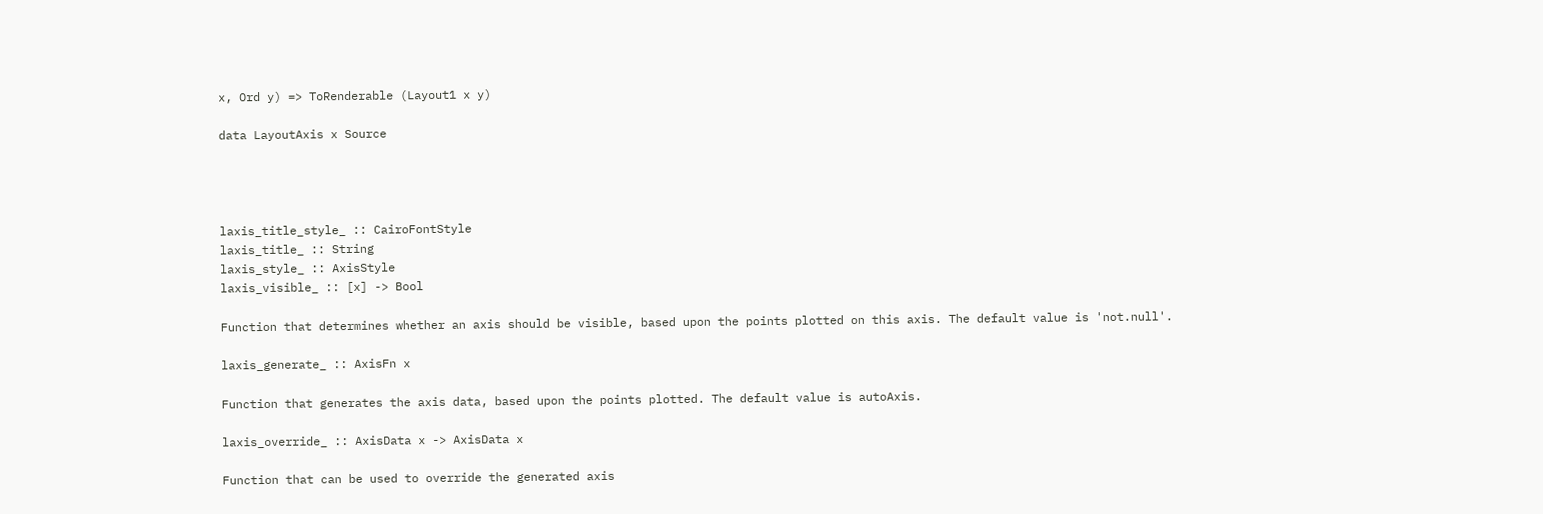x, Ord y) => ToRenderable (Layout1 x y)

data LayoutAxis x Source




laxis_title_style_ :: CairoFontStyle
laxis_title_ :: String
laxis_style_ :: AxisStyle
laxis_visible_ :: [x] -> Bool

Function that determines whether an axis should be visible, based upon the points plotted on this axis. The default value is 'not.null'.

laxis_generate_ :: AxisFn x

Function that generates the axis data, based upon the points plotted. The default value is autoAxis.

laxis_override_ :: AxisData x -> AxisData x

Function that can be used to override the generated axis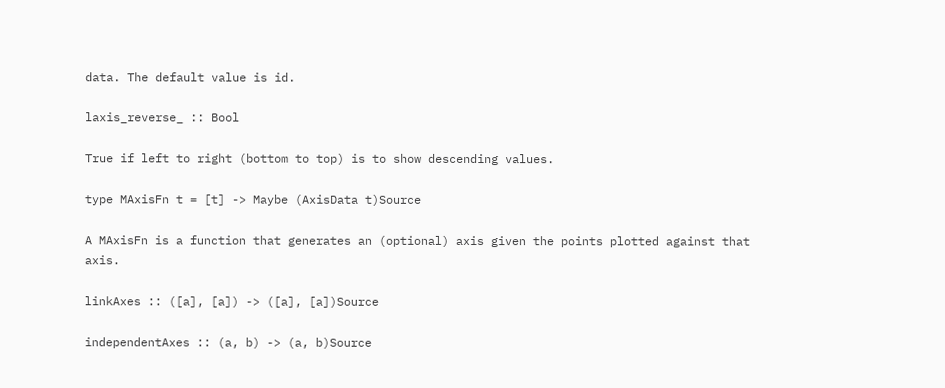data. The default value is id.

laxis_reverse_ :: Bool

True if left to right (bottom to top) is to show descending values.

type MAxisFn t = [t] -> Maybe (AxisData t)Source

A MAxisFn is a function that generates an (optional) axis given the points plotted against that axis.

linkAxes :: ([a], [a]) -> ([a], [a])Source

independentAxes :: (a, b) -> (a, b)Source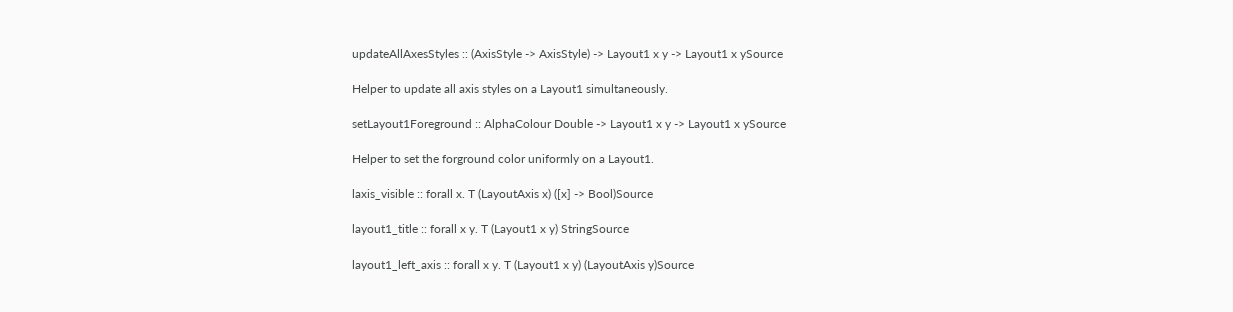updateAllAxesStyles :: (AxisStyle -> AxisStyle) -> Layout1 x y -> Layout1 x ySource

Helper to update all axis styles on a Layout1 simultaneously.

setLayout1Foreground :: AlphaColour Double -> Layout1 x y -> Layout1 x ySource

Helper to set the forground color uniformly on a Layout1.

laxis_visible :: forall x. T (LayoutAxis x) ([x] -> Bool)Source

layout1_title :: forall x y. T (Layout1 x y) StringSource

layout1_left_axis :: forall x y. T (Layout1 x y) (LayoutAxis y)Source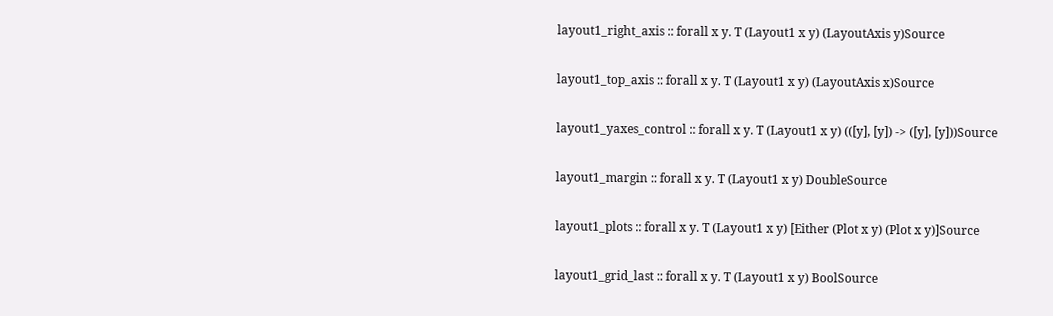layout1_right_axis :: forall x y. T (Layout1 x y) (LayoutAxis y)Source

layout1_top_axis :: forall x y. T (Layout1 x y) (LayoutAxis x)Source

layout1_yaxes_control :: forall x y. T (Layout1 x y) (([y], [y]) -> ([y], [y]))Source

layout1_margin :: forall x y. T (Layout1 x y) DoubleSource

layout1_plots :: forall x y. T (Layout1 x y) [Either (Plot x y) (Plot x y)]Source

layout1_grid_last :: forall x y. T (Layout1 x y) BoolSource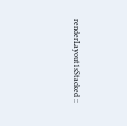renderLayout1sStacked ::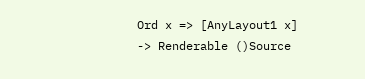Ord x => [AnyLayout1 x] -> Renderable ()Source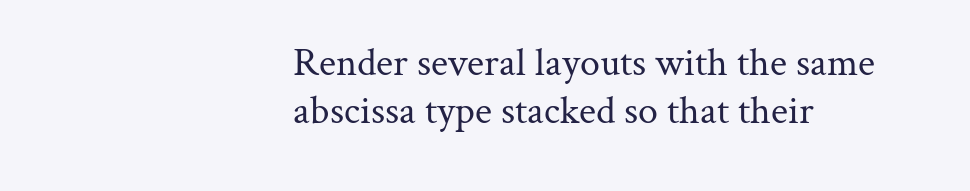Render several layouts with the same abscissa type stacked so that their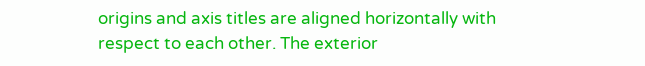origins and axis titles are aligned horizontally with respect to each other. The exterior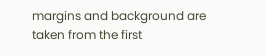margins and background are taken from the first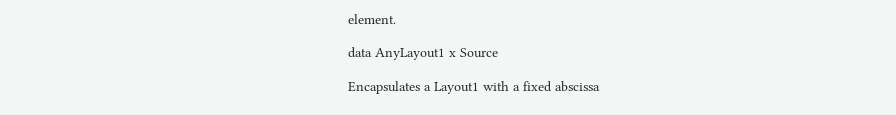element.

data AnyLayout1 x Source

Encapsulates a Layout1 with a fixed abscissa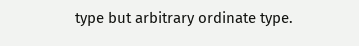type but arbitrary ordinate type.